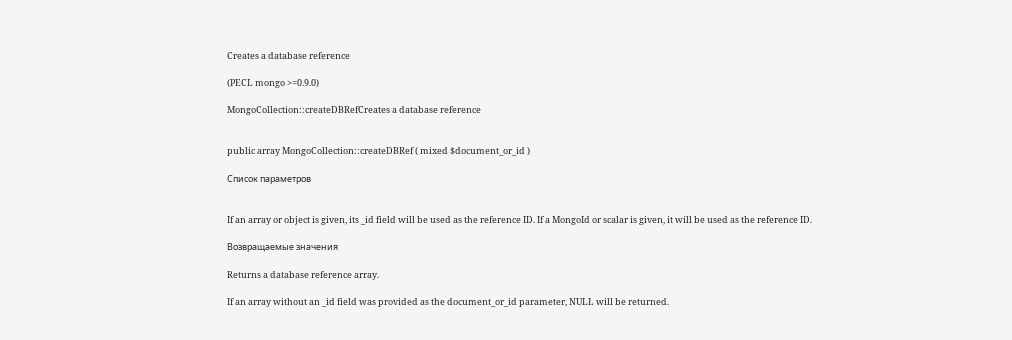Creates a database reference

(PECL mongo >=0.9.0)

MongoCollection::createDBRefCreates a database reference


public array MongoCollection::createDBRef ( mixed $document_or_id )

Список параметров


If an array or object is given, its _id field will be used as the reference ID. If a MongoId or scalar is given, it will be used as the reference ID.

Возвращаемые значения

Returns a database reference array.

If an array without an _id field was provided as the document_or_id parameter, NULL will be returned.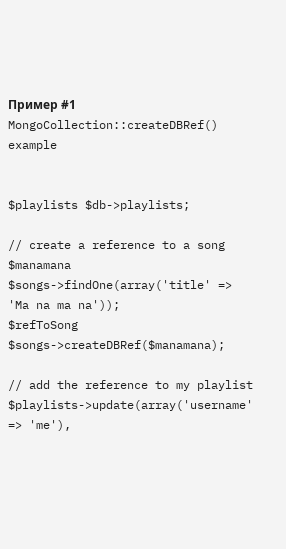Пример #1 MongoCollection::createDBRef() example


$playlists $db->playlists;

// create a reference to a song
$manamana $songs->findOne(array('title' => 'Ma na ma na'));
$refToSong $songs->createDBRef($manamana);

// add the reference to my playlist
$playlists->update(array('username' => 'me'),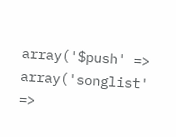array('$push' => array('songlist' =>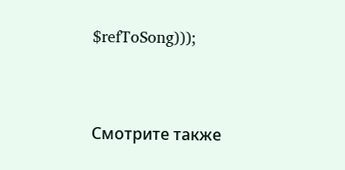$refToSong)));


Смотрите также